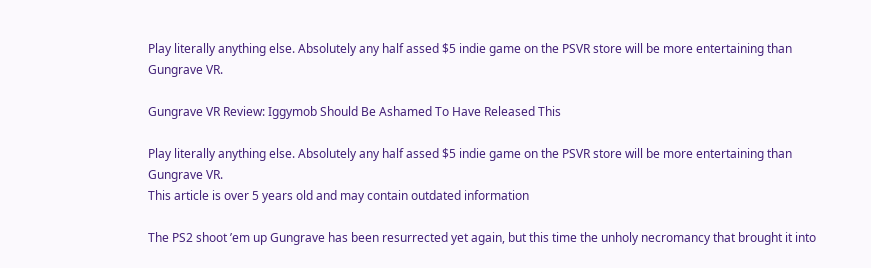Play literally anything else. Absolutely any half assed $5 indie game on the PSVR store will be more entertaining than Gungrave VR.

Gungrave VR Review: Iggymob Should Be Ashamed To Have Released This

Play literally anything else. Absolutely any half assed $5 indie game on the PSVR store will be more entertaining than Gungrave VR.
This article is over 5 years old and may contain outdated information

The PS2 shoot ’em up Gungrave has been resurrected yet again, but this time the unholy necromancy that brought it into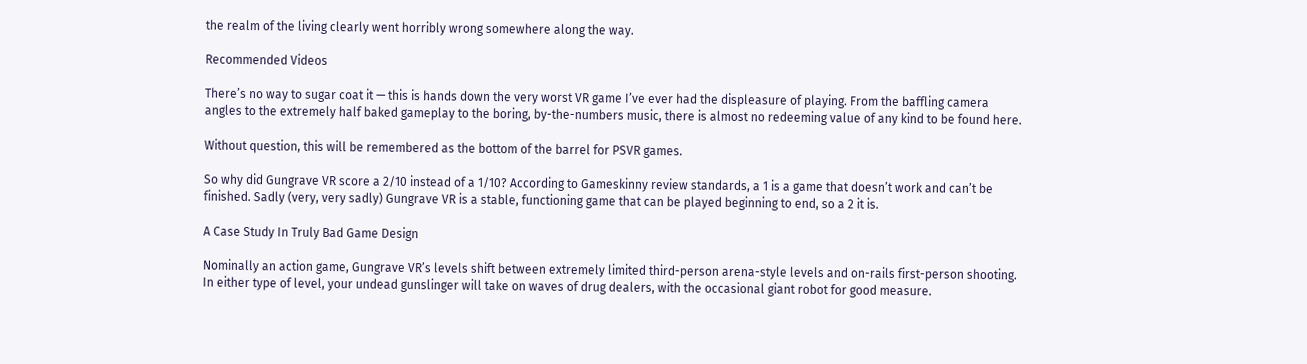the realm of the living clearly went horribly wrong somewhere along the way.

Recommended Videos

There’s no way to sugar coat it — this is hands down the very worst VR game I’ve ever had the displeasure of playing. From the baffling camera angles to the extremely half baked gameplay to the boring, by-the-numbers music, there is almost no redeeming value of any kind to be found here.

Without question, this will be remembered as the bottom of the barrel for PSVR games.

So why did Gungrave VR score a 2/10 instead of a 1/10? According to Gameskinny review standards, a 1 is a game that doesn’t work and can’t be finished. Sadly (very, very sadly) Gungrave VR is a stable, functioning game that can be played beginning to end, so a 2 it is.

A Case Study In Truly Bad Game Design

Nominally an action game, Gungrave VR’s levels shift between extremely limited third-person arena-style levels and on-rails first-person shooting. In either type of level, your undead gunslinger will take on waves of drug dealers, with the occasional giant robot for good measure.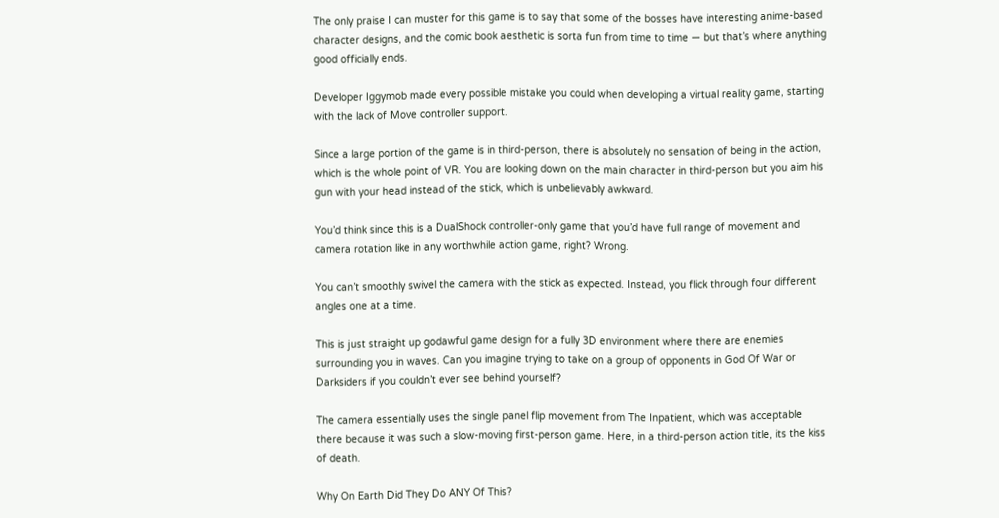The only praise I can muster for this game is to say that some of the bosses have interesting anime-based character designs, and the comic book aesthetic is sorta fun from time to time — but that’s where anything good officially ends.

Developer Iggymob made every possible mistake you could when developing a virtual reality game, starting with the lack of Move controller support.

Since a large portion of the game is in third-person, there is absolutely no sensation of being in the action, which is the whole point of VR. You are looking down on the main character in third-person but you aim his gun with your head instead of the stick, which is unbelievably awkward.

You’d think since this is a DualShock controller-only game that you’d have full range of movement and camera rotation like in any worthwhile action game, right? Wrong.

You can’t smoothly swivel the camera with the stick as expected. Instead, you flick through four different angles one at a time.

This is just straight up godawful game design for a fully 3D environment where there are enemies surrounding you in waves. Can you imagine trying to take on a group of opponents in God Of War or Darksiders if you couldn’t ever see behind yourself?

The camera essentially uses the single panel flip movement from The Inpatient, which was acceptable there because it was such a slow-moving first-person game. Here, in a third-person action title, its the kiss of death.

Why On Earth Did They Do ANY Of This?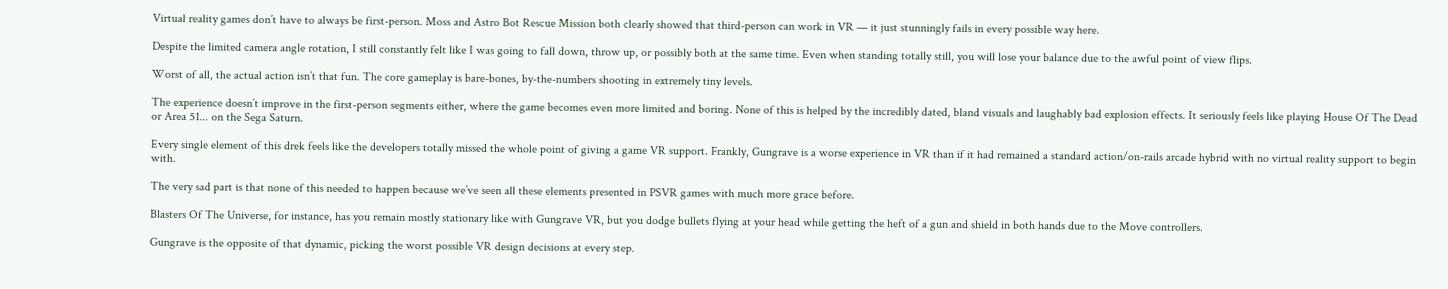Virtual reality games don’t have to always be first-person. Moss and Astro Bot Rescue Mission both clearly showed that third-person can work in VR — it just stunningly fails in every possible way here.

Despite the limited camera angle rotation, I still constantly felt like I was going to fall down, throw up, or possibly both at the same time. Even when standing totally still, you will lose your balance due to the awful point of view flips.

Worst of all, the actual action isn’t that fun. The core gameplay is bare-bones, by-the-numbers shooting in extremely tiny levels.

The experience doesn’t improve in the first-person segments either, where the game becomes even more limited and boring. None of this is helped by the incredibly dated, bland visuals and laughably bad explosion effects. It seriously feels like playing House Of The Dead or Area 51... on the Sega Saturn.

Every single element of this drek feels like the developers totally missed the whole point of giving a game VR support. Frankly, Gungrave is a worse experience in VR than if it had remained a standard action/on-rails arcade hybrid with no virtual reality support to begin with.

The very sad part is that none of this needed to happen because we’ve seen all these elements presented in PSVR games with much more grace before.

Blasters Of The Universe, for instance, has you remain mostly stationary like with Gungrave VR, but you dodge bullets flying at your head while getting the heft of a gun and shield in both hands due to the Move controllers.

Gungrave is the opposite of that dynamic, picking the worst possible VR design decisions at every step.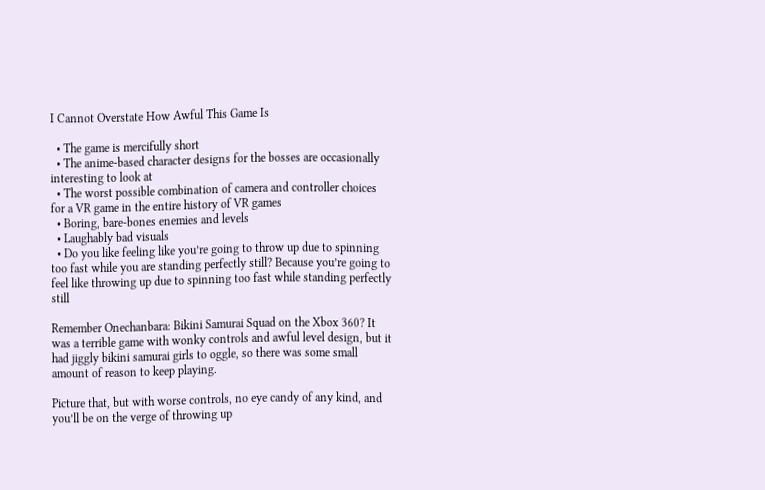I Cannot Overstate How Awful This Game Is

  • The game is mercifully short
  • The anime-based character designs for the bosses are occasionally interesting to look at
  • The worst possible combination of camera and controller choices for a VR game in the entire history of VR games
  • Boring, bare-bones enemies and levels
  • Laughably bad visuals
  • Do you like feeling like you’re going to throw up due to spinning too fast while you are standing perfectly still? Because you’re going to feel like throwing up due to spinning too fast while standing perfectly still

Remember Onechanbara: Bikini Samurai Squad on the Xbox 360? It was a terrible game with wonky controls and awful level design, but it had jiggly bikini samurai girls to oggle, so there was some small amount of reason to keep playing.

Picture that, but with worse controls, no eye candy of any kind, and you’ll be on the verge of throwing up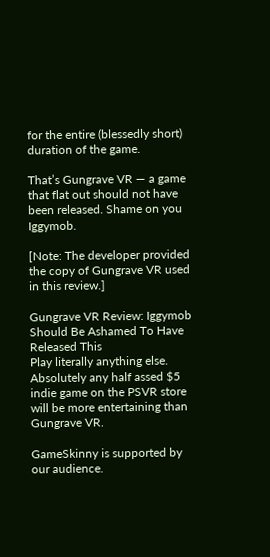for the entire (blessedly short) duration of the game.

That’s Gungrave VR — a game that flat out should not have been released. Shame on you Iggymob.

[Note: The developer provided the copy of Gungrave VR used in this review.]

Gungrave VR Review: Iggymob Should Be Ashamed To Have Released This
Play literally anything else. Absolutely any half assed $5 indie game on the PSVR store will be more entertaining than Gungrave VR.

GameSkinny is supported by our audience.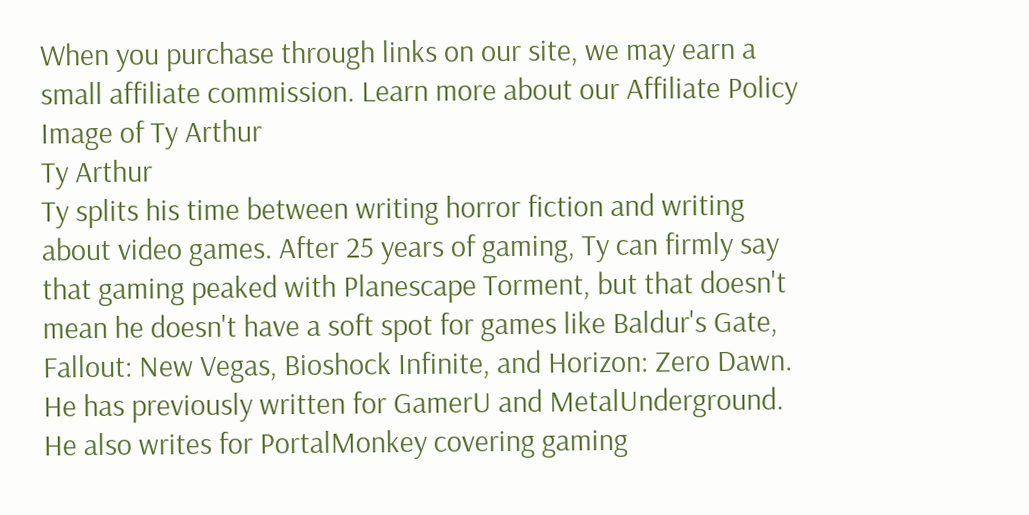When you purchase through links on our site, we may earn a small affiliate commission. Learn more about our Affiliate Policy
Image of Ty Arthur
Ty Arthur
Ty splits his time between writing horror fiction and writing about video games. After 25 years of gaming, Ty can firmly say that gaming peaked with Planescape Torment, but that doesn't mean he doesn't have a soft spot for games like Baldur's Gate, Fallout: New Vegas, Bioshock Infinite, and Horizon: Zero Dawn. He has previously written for GamerU and MetalUnderground. He also writes for PortalMonkey covering gaming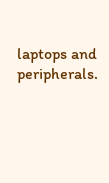laptops and peripherals.